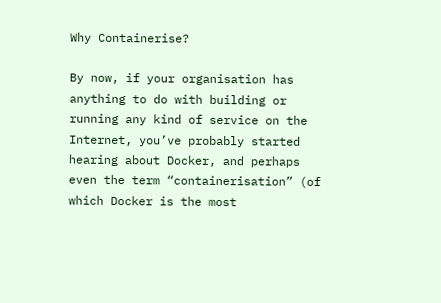Why Containerise?

By now, if your organisation has anything to do with building or running any kind of service on the Internet, you’ve probably started hearing about Docker, and perhaps even the term “containerisation” (of which Docker is the most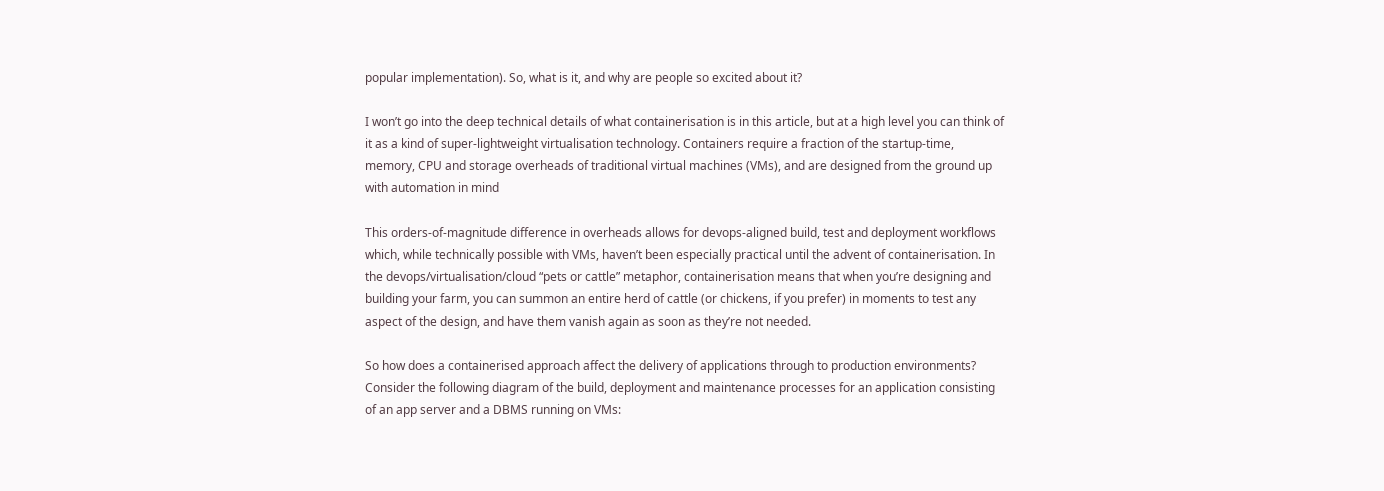popular implementation). So, what is it, and why are people so excited about it?

I won’t go into the deep technical details of what containerisation is in this article, but at a high level you can think of it as a kind of super-lightweight virtualisation technology. Containers require a fraction of the startup-time, memory, CPU and storage overheads of traditional virtual machines (VMs), and are designed from the ground up with automation in mind

This orders-of-magnitude difference in overheads allows for devops-aligned build, test and deployment workflows which, while technically possible with VMs, haven’t been especially practical until the advent of containerisation. In the devops/virtualisation/cloud “pets or cattle” metaphor, containerisation means that when you’re designing and building your farm, you can summon an entire herd of cattle (or chickens, if you prefer) in moments to test any aspect of the design, and have them vanish again as soon as they’re not needed.

So how does a containerised approach affect the delivery of applications through to production environments? Consider the following diagram of the build, deployment and maintenance processes for an application consisting of an app server and a DBMS running on VMs: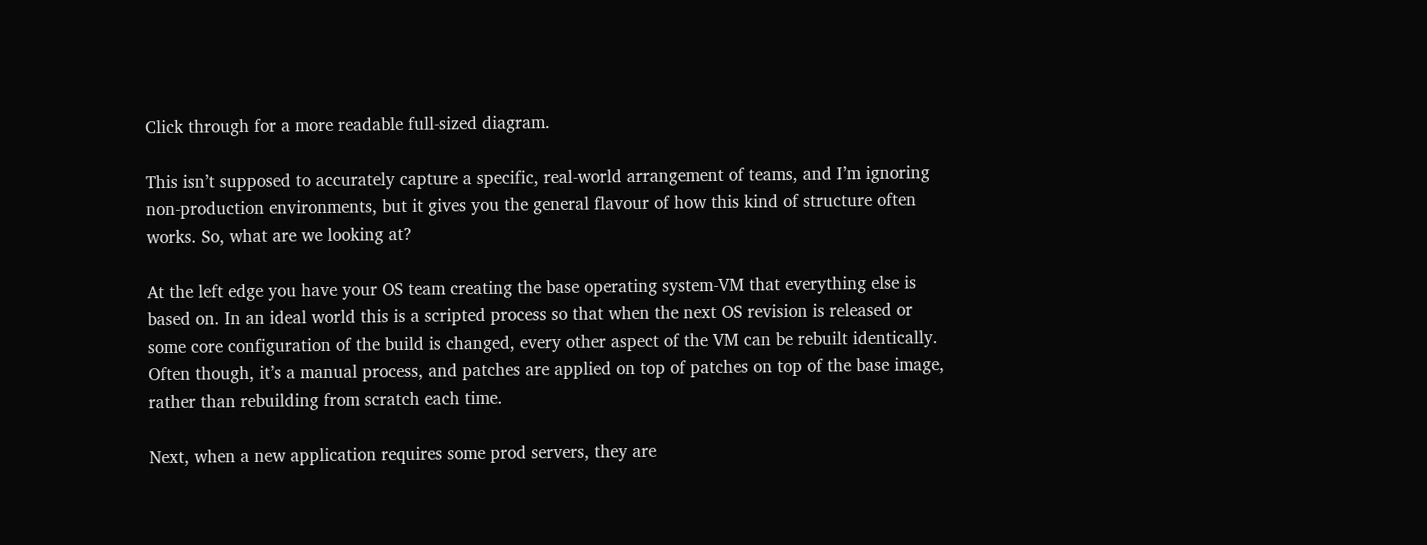Click through for a more readable full-sized diagram.

This isn’t supposed to accurately capture a specific, real-world arrangement of teams, and I’m ignoring non-production environments, but it gives you the general flavour of how this kind of structure often works. So, what are we looking at?

At the left edge you have your OS team creating the base operating system-VM that everything else is based on. In an ideal world this is a scripted process so that when the next OS revision is released or some core configuration of the build is changed, every other aspect of the VM can be rebuilt identically. Often though, it’s a manual process, and patches are applied on top of patches on top of the base image, rather than rebuilding from scratch each time.

Next, when a new application requires some prod servers, they are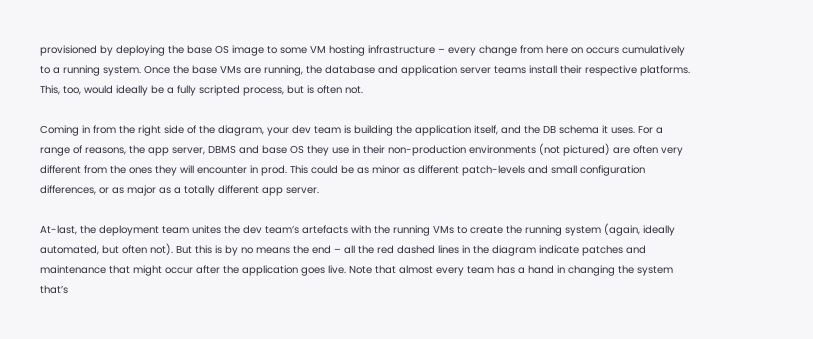provisioned by deploying the base OS image to some VM hosting infrastructure – every change from here on occurs cumulatively to a running system. Once the base VMs are running, the database and application server teams install their respective platforms. This, too, would ideally be a fully scripted process, but is often not.

Coming in from the right side of the diagram, your dev team is building the application itself, and the DB schema it uses. For a range of reasons, the app server, DBMS and base OS they use in their non-production environments (not pictured) are often very different from the ones they will encounter in prod. This could be as minor as different patch-levels and small configuration differences, or as major as a totally different app server.

At-last, the deployment team unites the dev team’s artefacts with the running VMs to create the running system (again, ideally automated, but often not). But this is by no means the end – all the red dashed lines in the diagram indicate patches and maintenance that might occur after the application goes live. Note that almost every team has a hand in changing the system that’s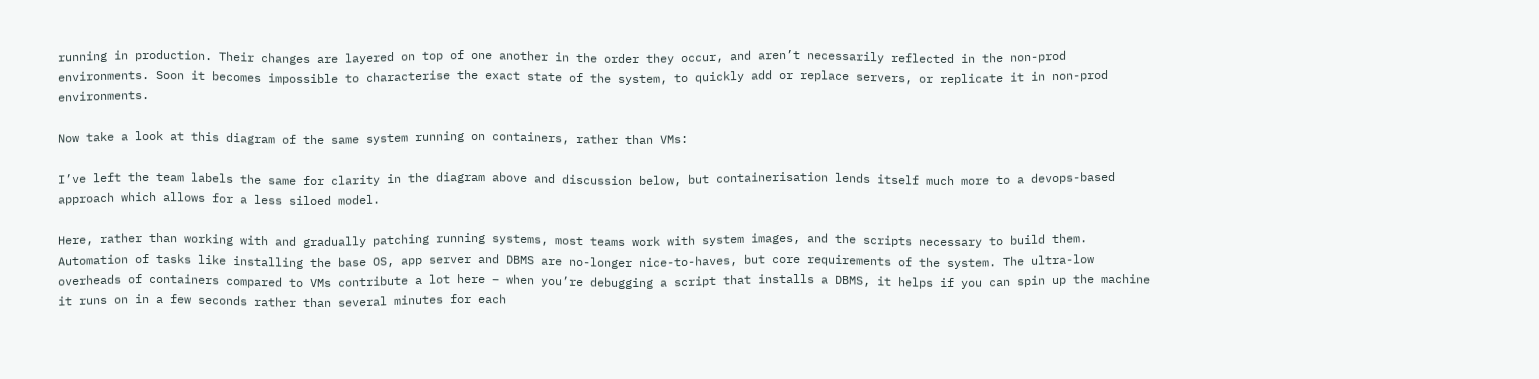running in production. Their changes are layered on top of one another in the order they occur, and aren’t necessarily reflected in the non-prod environments. Soon it becomes impossible to characterise the exact state of the system, to quickly add or replace servers, or replicate it in non-prod environments.

Now take a look at this diagram of the same system running on containers, rather than VMs:

I’ve left the team labels the same for clarity in the diagram above and discussion below, but containerisation lends itself much more to a devops-based approach which allows for a less siloed model.

Here, rather than working with and gradually patching running systems, most teams work with system images, and the scripts necessary to build them. Automation of tasks like installing the base OS, app server and DBMS are no-longer nice-to-haves, but core requirements of the system. The ultra-low overheads of containers compared to VMs contribute a lot here – when you’re debugging a script that installs a DBMS, it helps if you can spin up the machine it runs on in a few seconds rather than several minutes for each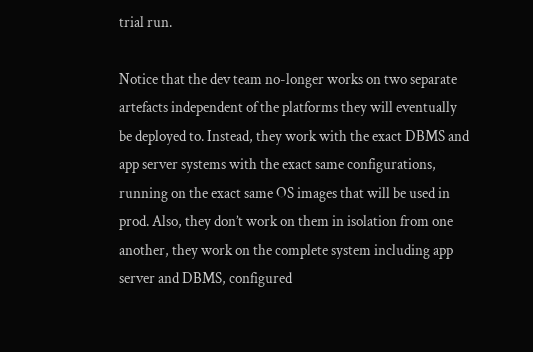trial run.

Notice that the dev team no-longer works on two separate artefacts independent of the platforms they will eventually be deployed to. Instead, they work with the exact DBMS and app server systems with the exact same configurations, running on the exact same OS images that will be used in prod. Also, they don’t work on them in isolation from one another, they work on the complete system including app server and DBMS, configured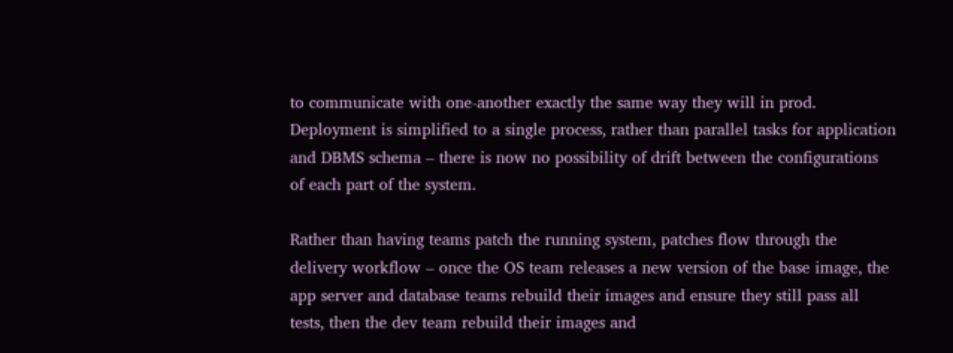to communicate with one-another exactly the same way they will in prod. Deployment is simplified to a single process, rather than parallel tasks for application and DBMS schema – there is now no possibility of drift between the configurations of each part of the system.

Rather than having teams patch the running system, patches flow through the delivery workflow – once the OS team releases a new version of the base image, the app server and database teams rebuild their images and ensure they still pass all tests, then the dev team rebuild their images and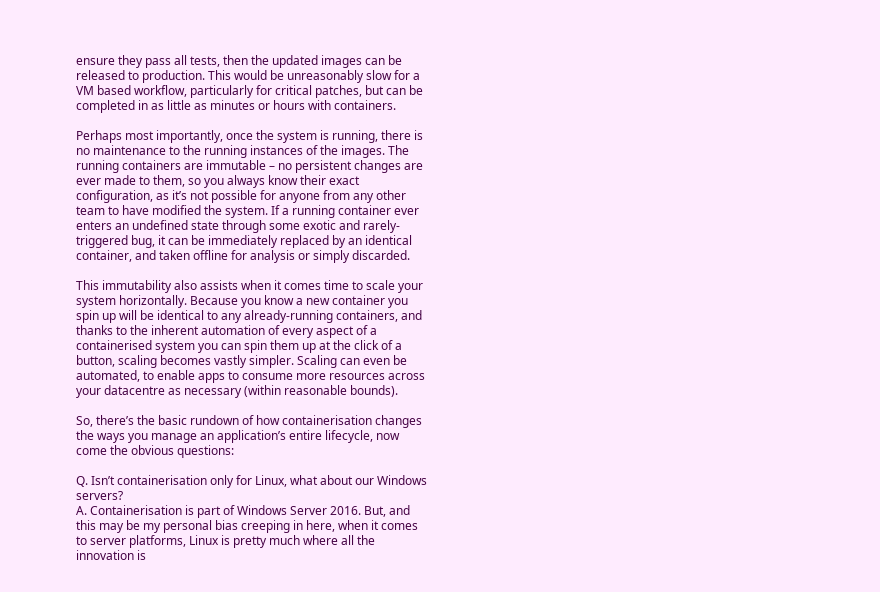ensure they pass all tests, then the updated images can be released to production. This would be unreasonably slow for a VM based workflow, particularly for critical patches, but can be completed in as little as minutes or hours with containers.

Perhaps most importantly, once the system is running, there is no maintenance to the running instances of the images. The running containers are immutable – no persistent changes are ever made to them, so you always know their exact configuration, as it’s not possible for anyone from any other team to have modified the system. If a running container ever enters an undefined state through some exotic and rarely-triggered bug, it can be immediately replaced by an identical container, and taken offline for analysis or simply discarded.

This immutability also assists when it comes time to scale your system horizontally. Because you know a new container you spin up will be identical to any already-running containers, and thanks to the inherent automation of every aspect of a containerised system you can spin them up at the click of a button, scaling becomes vastly simpler. Scaling can even be automated, to enable apps to consume more resources across your datacentre as necessary (within reasonable bounds).

So, there’s the basic rundown of how containerisation changes the ways you manage an application’s entire lifecycle, now come the obvious questions:

Q. Isn’t containerisation only for Linux, what about our Windows servers?
A. Containerisation is part of Windows Server 2016. But, and this may be my personal bias creeping in here, when it comes to server platforms, Linux is pretty much where all the innovation is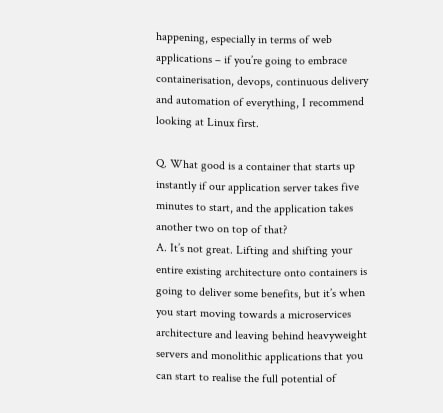happening, especially in terms of web applications – if you’re going to embrace containerisation, devops, continuous delivery and automation of everything, I recommend looking at Linux first.

Q. What good is a container that starts up instantly if our application server takes five minutes to start, and the application takes another two on top of that?
A. It’s not great. Lifting and shifting your entire existing architecture onto containers is going to deliver some benefits, but it’s when you start moving towards a microservices architecture and leaving behind heavyweight servers and monolithic applications that you can start to realise the full potential of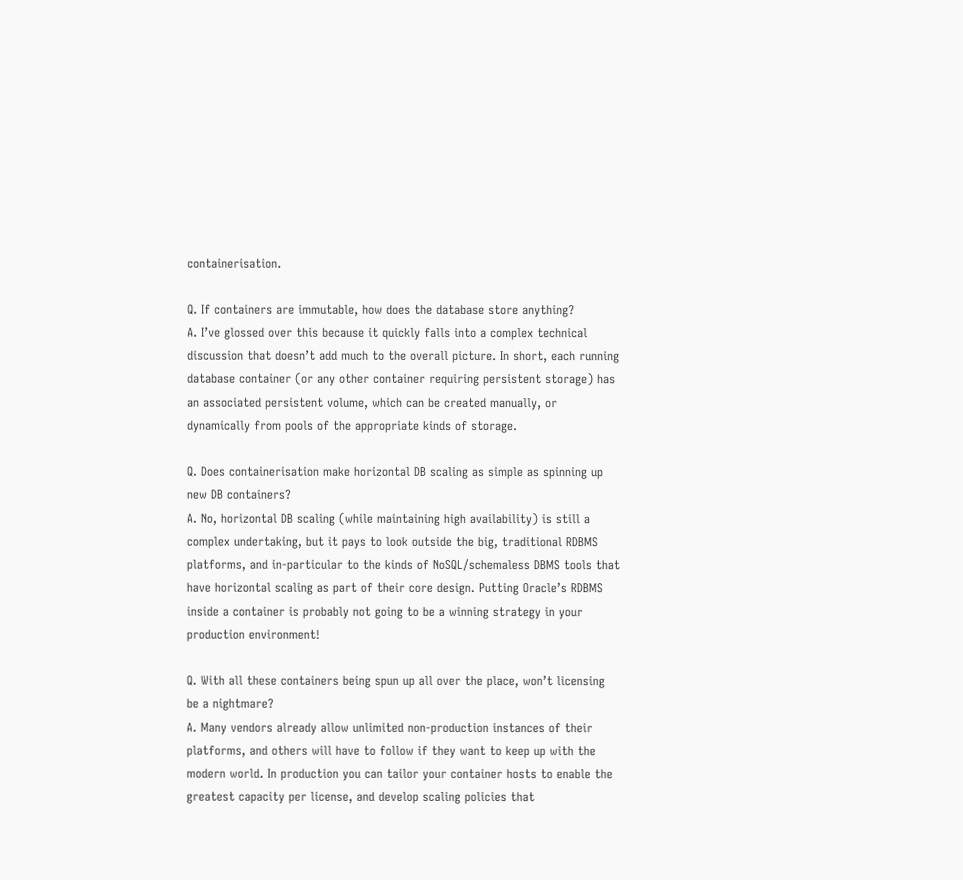containerisation.

Q. If containers are immutable, how does the database store anything?
A. I’ve glossed over this because it quickly falls into a complex technical discussion that doesn’t add much to the overall picture. In short, each running database container (or any other container requiring persistent storage) has an associated persistent volume, which can be created manually, or dynamically from pools of the appropriate kinds of storage.

Q. Does containerisation make horizontal DB scaling as simple as spinning up new DB containers?
A. No, horizontal DB scaling (while maintaining high availability) is still a complex undertaking, but it pays to look outside the big, traditional RDBMS platforms, and in-particular to the kinds of NoSQL/schemaless DBMS tools that have horizontal scaling as part of their core design. Putting Oracle’s RDBMS inside a container is probably not going to be a winning strategy in your production environment!

Q. With all these containers being spun up all over the place, won’t licensing be a nightmare?
A. Many vendors already allow unlimited non-production instances of their platforms, and others will have to follow if they want to keep up with the modern world. In production you can tailor your container hosts to enable the greatest capacity per license, and develop scaling policies that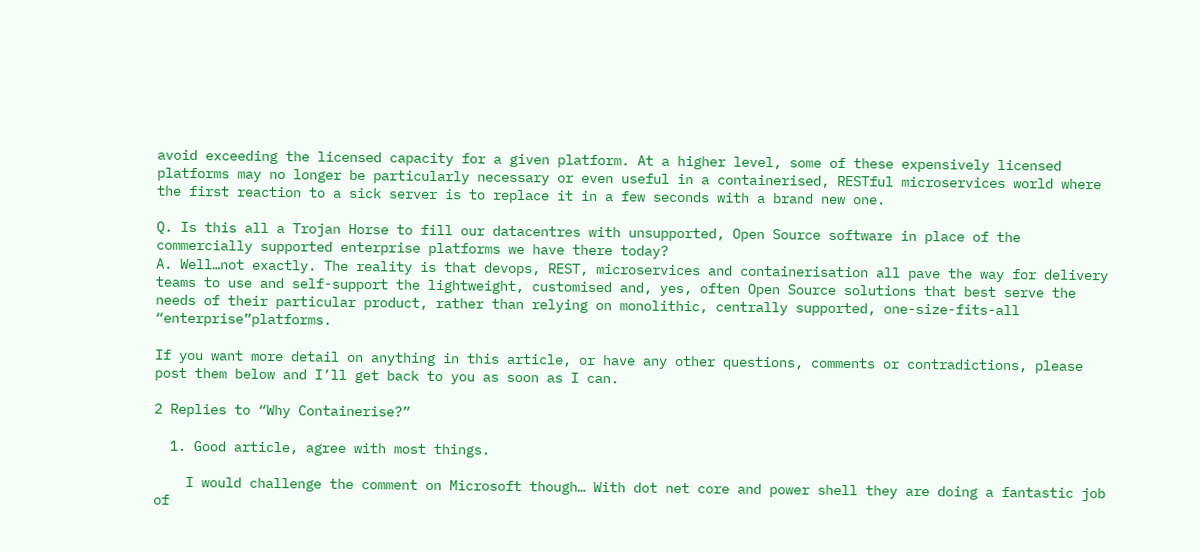avoid exceeding the licensed capacity for a given platform. At a higher level, some of these expensively licensed platforms may no longer be particularly necessary or even useful in a containerised, RESTful microservices world where the first reaction to a sick server is to replace it in a few seconds with a brand new one.

Q. Is this all a Trojan Horse to fill our datacentres with unsupported, Open Source software in place of the commercially supported enterprise platforms we have there today?
A. Well…not exactly. The reality is that devops, REST, microservices and containerisation all pave the way for delivery teams to use and self-support the lightweight, customised and, yes, often Open Source solutions that best serve the needs of their particular product, rather than relying on monolithic, centrally supported, one-size-fits-all “enterprise”platforms.

If you want more detail on anything in this article, or have any other questions, comments or contradictions, please post them below and I’ll get back to you as soon as I can.

2 Replies to “Why Containerise?”

  1. Good article, agree with most things.

    I would challenge the comment on Microsoft though… With dot net core and power shell they are doing a fantastic job of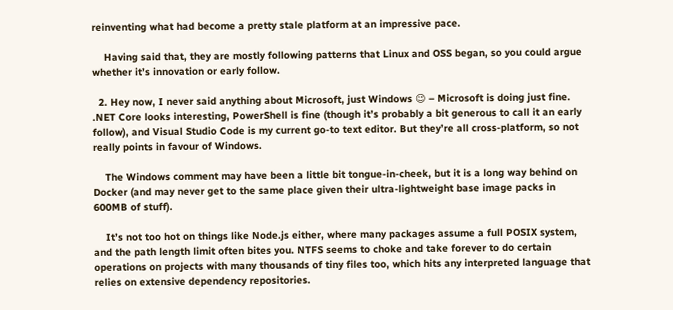reinventing what had become a pretty stale platform at an impressive pace.

    Having said that, they are mostly following patterns that Linux and OSS began, so you could argue whether it’s innovation or early follow.

  2. Hey now, I never said anything about Microsoft, just Windows 😉 – Microsoft is doing just fine. .NET Core looks interesting, PowerShell is fine (though it’s probably a bit generous to call it an early follow), and Visual Studio Code is my current go-to text editor. But they’re all cross-platform, so not really points in favour of Windows.

    The Windows comment may have been a little bit tongue-in-cheek, but it is a long way behind on Docker (and may never get to the same place given their ultra-lightweight base image packs in 600MB of stuff).

    It’s not too hot on things like Node.js either, where many packages assume a full POSIX system, and the path length limit often bites you. NTFS seems to choke and take forever to do certain operations on projects with many thousands of tiny files too, which hits any interpreted language that relies on extensive dependency repositories.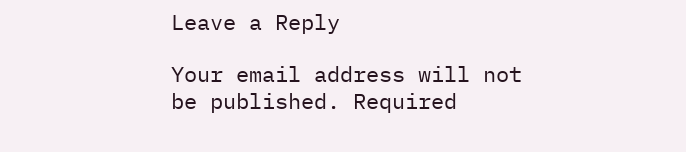Leave a Reply

Your email address will not be published. Required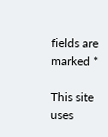fields are marked *

This site uses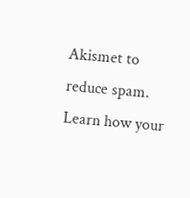Akismet to reduce spam. Learn how your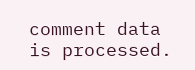comment data is processed.